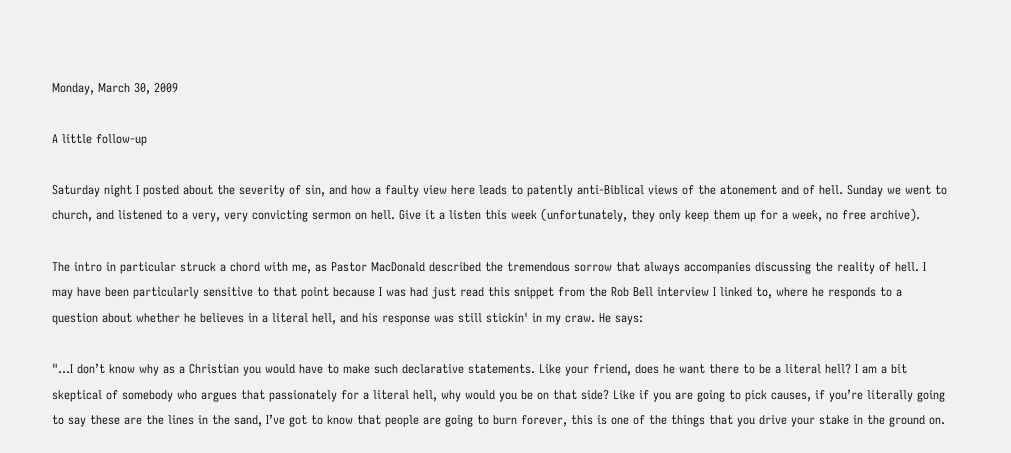Monday, March 30, 2009

A little follow-up

Saturday night I posted about the severity of sin, and how a faulty view here leads to patently anti-Biblical views of the atonement and of hell. Sunday we went to church, and listened to a very, very convicting sermon on hell. Give it a listen this week (unfortunately, they only keep them up for a week, no free archive).

The intro in particular struck a chord with me, as Pastor MacDonald described the tremendous sorrow that always accompanies discussing the reality of hell. I may have been particularly sensitive to that point because I was had just read this snippet from the Rob Bell interview I linked to, where he responds to a question about whether he believes in a literal hell, and his response was still stickin' in my craw. He says:

"...I don’t know why as a Christian you would have to make such declarative statements. Like your friend, does he want there to be a literal hell? I am a bit skeptical of somebody who argues that passionately for a literal hell, why would you be on that side? Like if you are going to pick causes, if you’re literally going to say these are the lines in the sand, I’ve got to know that people are going to burn forever, this is one of the things that you drive your stake in the ground on.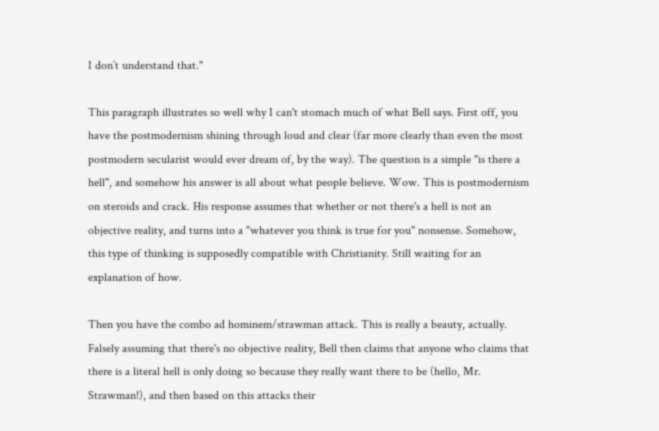I don’t understand that."

This paragraph illustrates so well why I can't stomach much of what Bell says. First off, you have the postmodernism shining through loud and clear (far more clearly than even the most postmodern secularist would ever dream of, by the way). The question is a simple "is there a hell", and somehow his answer is all about what people believe. Wow. This is postmodernism on steroids and crack. His response assumes that whether or not there's a hell is not an objective reality, and turns into a "whatever you think is true for you" nonsense. Somehow, this type of thinking is supposedly compatible with Christianity. Still waiting for an explanation of how.

Then you have the combo ad hominem/strawman attack. This is really a beauty, actually. Falsely assuming that there's no objective reality, Bell then claims that anyone who claims that there is a literal hell is only doing so because they really want there to be (hello, Mr. Strawman!), and then based on this attacks their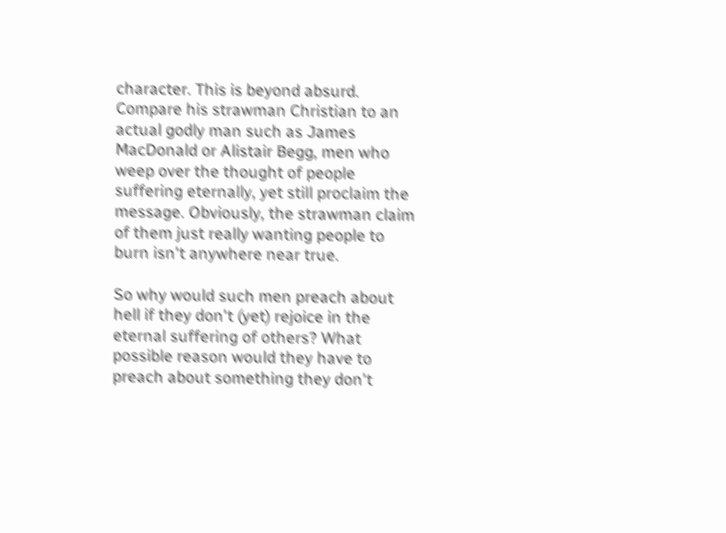character. This is beyond absurd. Compare his strawman Christian to an actual godly man such as James MacDonald or Alistair Begg, men who weep over the thought of people suffering eternally, yet still proclaim the message. Obviously, the strawman claim of them just really wanting people to burn isn't anywhere near true.

So why would such men preach about hell if they don't (yet) rejoice in the eternal suffering of others? What possible reason would they have to preach about something they don't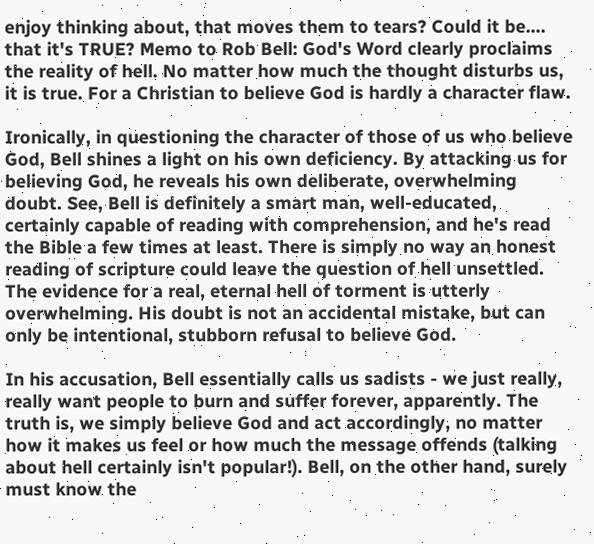enjoy thinking about, that moves them to tears? Could it be.... that it's TRUE? Memo to Rob Bell: God's Word clearly proclaims the reality of hell. No matter how much the thought disturbs us, it is true. For a Christian to believe God is hardly a character flaw.

Ironically, in questioning the character of those of us who believe God, Bell shines a light on his own deficiency. By attacking us for believing God, he reveals his own deliberate, overwhelming doubt. See, Bell is definitely a smart man, well-educated, certainly capable of reading with comprehension, and he's read the Bible a few times at least. There is simply no way an honest reading of scripture could leave the question of hell unsettled. The evidence for a real, eternal hell of torment is utterly overwhelming. His doubt is not an accidental mistake, but can only be intentional, stubborn refusal to believe God.

In his accusation, Bell essentially calls us sadists - we just really, really want people to burn and suffer forever, apparently. The truth is, we simply believe God and act accordingly, no matter how it makes us feel or how much the message offends (talking about hell certainly isn't popular!). Bell, on the other hand, surely must know the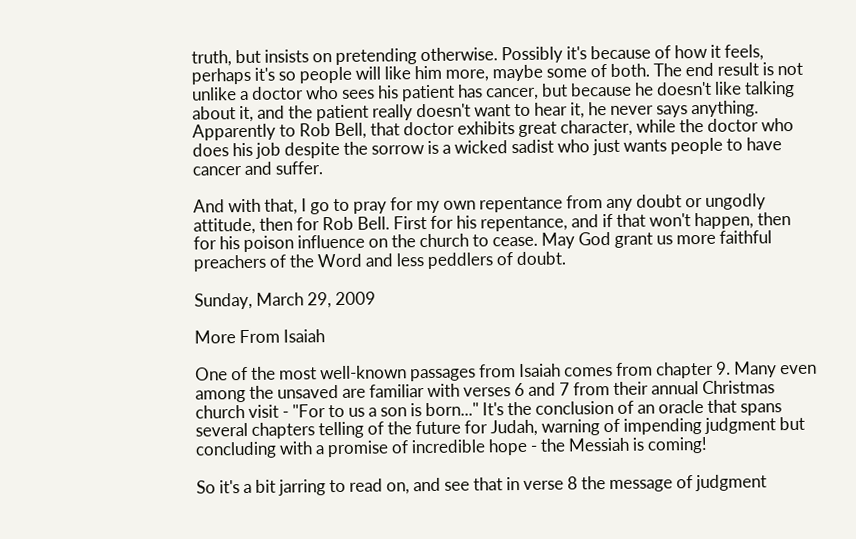truth, but insists on pretending otherwise. Possibly it's because of how it feels, perhaps it's so people will like him more, maybe some of both. The end result is not unlike a doctor who sees his patient has cancer, but because he doesn't like talking about it, and the patient really doesn't want to hear it, he never says anything. Apparently to Rob Bell, that doctor exhibits great character, while the doctor who does his job despite the sorrow is a wicked sadist who just wants people to have cancer and suffer.

And with that, I go to pray for my own repentance from any doubt or ungodly attitude, then for Rob Bell. First for his repentance, and if that won't happen, then for his poison influence on the church to cease. May God grant us more faithful preachers of the Word and less peddlers of doubt.

Sunday, March 29, 2009

More From Isaiah

One of the most well-known passages from Isaiah comes from chapter 9. Many even among the unsaved are familiar with verses 6 and 7 from their annual Christmas church visit - "For to us a son is born..." It's the conclusion of an oracle that spans several chapters telling of the future for Judah, warning of impending judgment but concluding with a promise of incredible hope - the Messiah is coming!

So it's a bit jarring to read on, and see that in verse 8 the message of judgment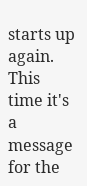starts up again. This time it's a message for the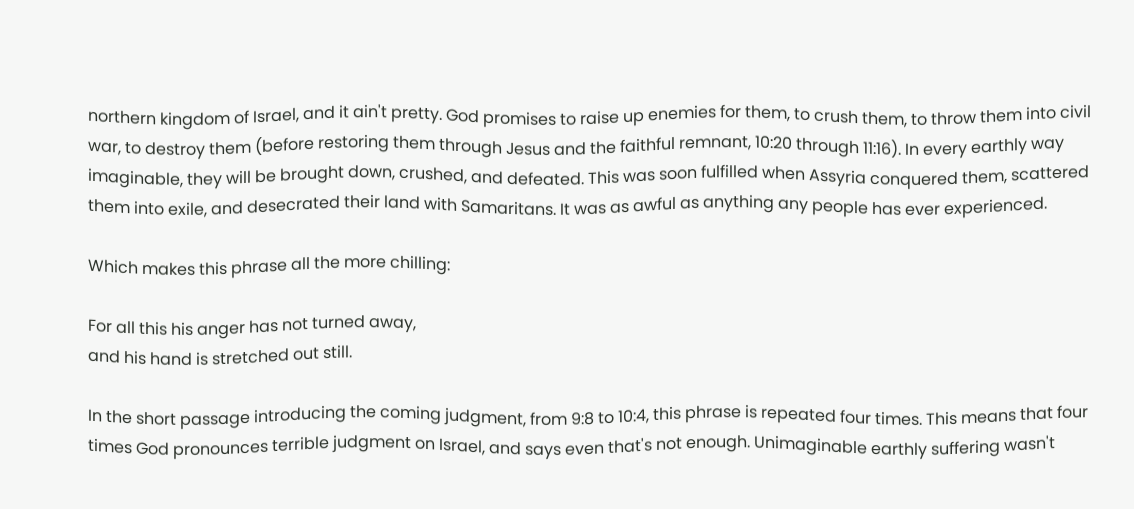northern kingdom of Israel, and it ain't pretty. God promises to raise up enemies for them, to crush them, to throw them into civil war, to destroy them (before restoring them through Jesus and the faithful remnant, 10:20 through 11:16). In every earthly way imaginable, they will be brought down, crushed, and defeated. This was soon fulfilled when Assyria conquered them, scattered them into exile, and desecrated their land with Samaritans. It was as awful as anything any people has ever experienced.

Which makes this phrase all the more chilling:

For all this his anger has not turned away,
and his hand is stretched out still.

In the short passage introducing the coming judgment, from 9:8 to 10:4, this phrase is repeated four times. This means that four times God pronounces terrible judgment on Israel, and says even that's not enough. Unimaginable earthly suffering wasn't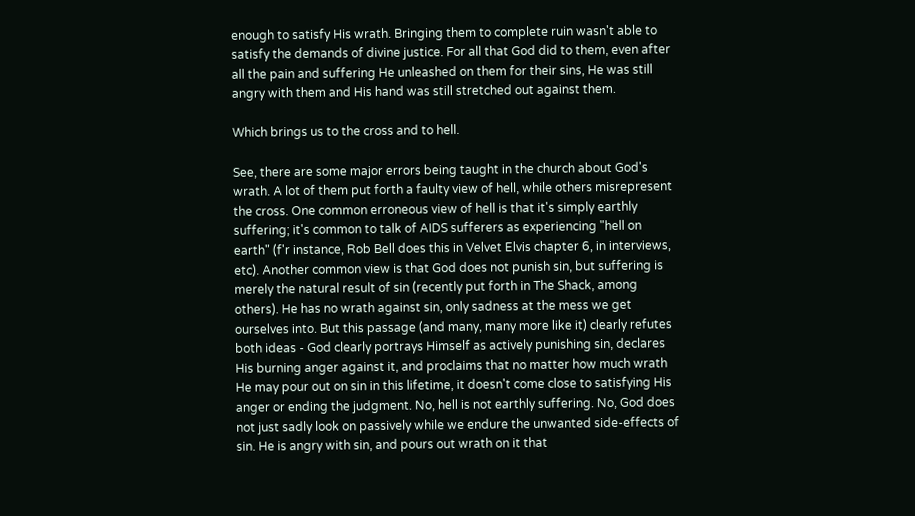enough to satisfy His wrath. Bringing them to complete ruin wasn't able to satisfy the demands of divine justice. For all that God did to them, even after all the pain and suffering He unleashed on them for their sins, He was still angry with them and His hand was still stretched out against them.

Which brings us to the cross and to hell.

See, there are some major errors being taught in the church about God's wrath. A lot of them put forth a faulty view of hell, while others misrepresent the cross. One common erroneous view of hell is that it's simply earthly suffering; it's common to talk of AIDS sufferers as experiencing "hell on earth" (f'r instance, Rob Bell does this in Velvet Elvis chapter 6, in interviews, etc). Another common view is that God does not punish sin, but suffering is merely the natural result of sin (recently put forth in The Shack, among others). He has no wrath against sin, only sadness at the mess we get ourselves into. But this passage (and many, many more like it) clearly refutes both ideas - God clearly portrays Himself as actively punishing sin, declares His burning anger against it, and proclaims that no matter how much wrath He may pour out on sin in this lifetime, it doesn't come close to satisfying His anger or ending the judgment. No, hell is not earthly suffering. No, God does not just sadly look on passively while we endure the unwanted side-effects of sin. He is angry with sin, and pours out wrath on it that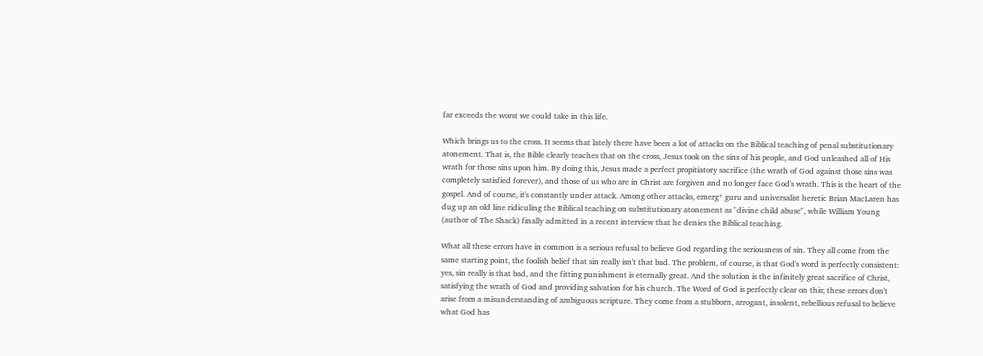far exceeds the worst we could take in this life.

Which brings us to the cross. It seems that lately there have been a lot of attacks on the Biblical teaching of penal substitutionary atonement. That is, the Bible clearly teaches that on the cross, Jesus took on the sins of his people, and God unleashed all of His wrath for those sins upon him. By doing this, Jesus made a perfect propitiatory sacrifice (the wrath of God against those sins was completely satisfied forever), and those of us who are in Christ are forgiven and no longer face God's wrath. This is the heart of the gospel. And of course, it's constantly under attack. Among other attacks, emerg* guru and universalist heretic Brian MacLaren has dug up an old line ridiculing the Biblical teaching on substitutionary atonement as "divine child abuse", while William Young (author of The Shack) finally admitted in a recent interview that he denies the Biblical teaching.

What all these errors have in common is a serious refusal to believe God regarding the seriousness of sin. They all come from the same starting point, the foolish belief that sin really isn't that bad. The problem, of course, is that God's word is perfectly consistent: yes, sin really is that bad, and the fitting punishment is eternally great. And the solution is the infinitely great sacrifice of Christ, satisfying the wrath of God and providing salvation for his church. The Word of God is perfectly clear on this; these errors don't arise from a misunderstanding of ambiguous scripture. They come from a stubborn, arrogant, insolent, rebellious refusal to believe what God has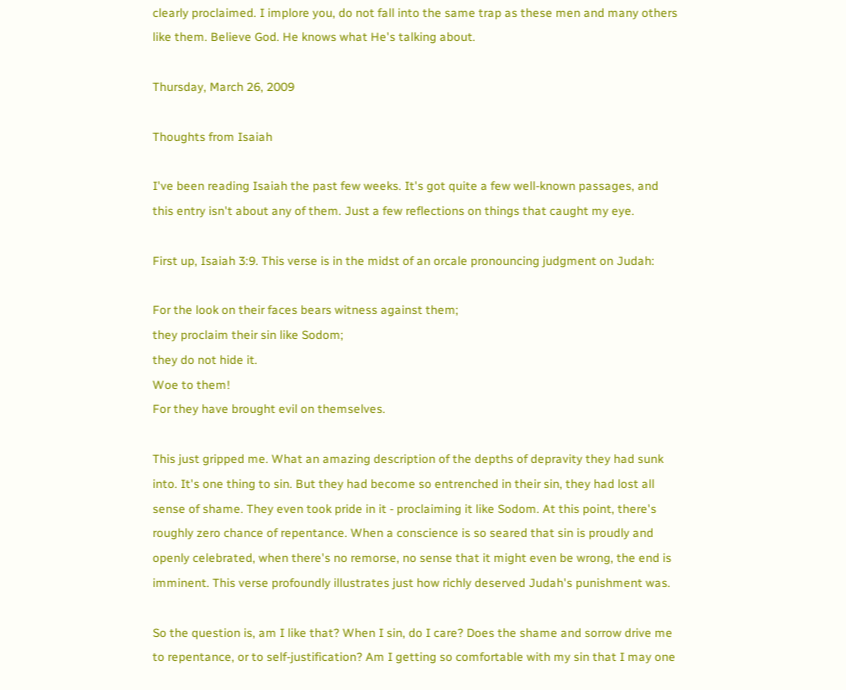clearly proclaimed. I implore you, do not fall into the same trap as these men and many others like them. Believe God. He knows what He's talking about.

Thursday, March 26, 2009

Thoughts from Isaiah

I've been reading Isaiah the past few weeks. It's got quite a few well-known passages, and this entry isn't about any of them. Just a few reflections on things that caught my eye.

First up, Isaiah 3:9. This verse is in the midst of an orcale pronouncing judgment on Judah:

For the look on their faces bears witness against them;
they proclaim their sin like Sodom;
they do not hide it.
Woe to them!
For they have brought evil on themselves.

This just gripped me. What an amazing description of the depths of depravity they had sunk into. It's one thing to sin. But they had become so entrenched in their sin, they had lost all sense of shame. They even took pride in it - proclaiming it like Sodom. At this point, there's roughly zero chance of repentance. When a conscience is so seared that sin is proudly and openly celebrated, when there's no remorse, no sense that it might even be wrong, the end is imminent. This verse profoundly illustrates just how richly deserved Judah's punishment was.

So the question is, am I like that? When I sin, do I care? Does the shame and sorrow drive me to repentance, or to self-justification? Am I getting so comfortable with my sin that I may one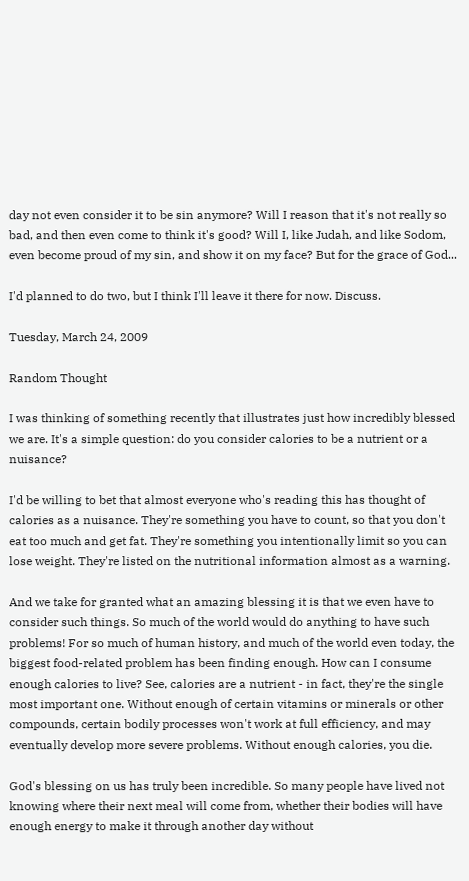day not even consider it to be sin anymore? Will I reason that it's not really so bad, and then even come to think it's good? Will I, like Judah, and like Sodom, even become proud of my sin, and show it on my face? But for the grace of God...

I'd planned to do two, but I think I'll leave it there for now. Discuss.

Tuesday, March 24, 2009

Random Thought

I was thinking of something recently that illustrates just how incredibly blessed we are. It's a simple question: do you consider calories to be a nutrient or a nuisance?

I'd be willing to bet that almost everyone who's reading this has thought of calories as a nuisance. They're something you have to count, so that you don't eat too much and get fat. They're something you intentionally limit so you can lose weight. They're listed on the nutritional information almost as a warning.

And we take for granted what an amazing blessing it is that we even have to consider such things. So much of the world would do anything to have such problems! For so much of human history, and much of the world even today, the biggest food-related problem has been finding enough. How can I consume enough calories to live? See, calories are a nutrient - in fact, they're the single most important one. Without enough of certain vitamins or minerals or other compounds, certain bodily processes won't work at full efficiency, and may eventually develop more severe problems. Without enough calories, you die.

God's blessing on us has truly been incredible. So many people have lived not knowing where their next meal will come from, whether their bodies will have enough energy to make it through another day without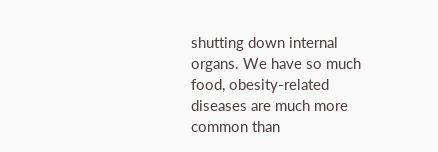shutting down internal organs. We have so much food, obesity-related diseases are much more common than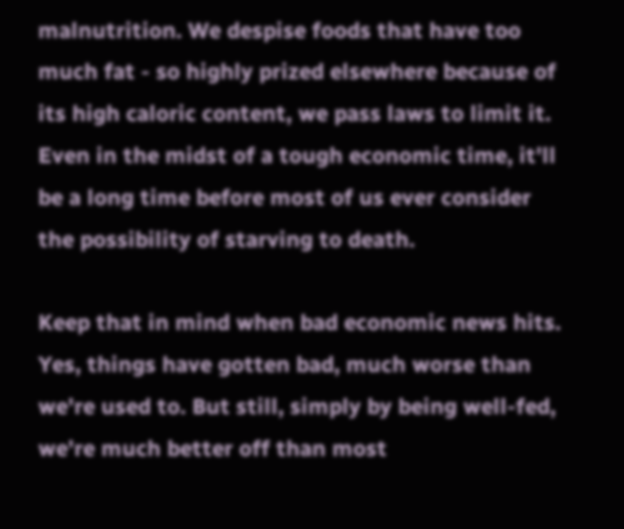malnutrition. We despise foods that have too much fat - so highly prized elsewhere because of its high caloric content, we pass laws to limit it. Even in the midst of a tough economic time, it'll be a long time before most of us ever consider the possibility of starving to death.

Keep that in mind when bad economic news hits. Yes, things have gotten bad, much worse than we're used to. But still, simply by being well-fed, we're much better off than most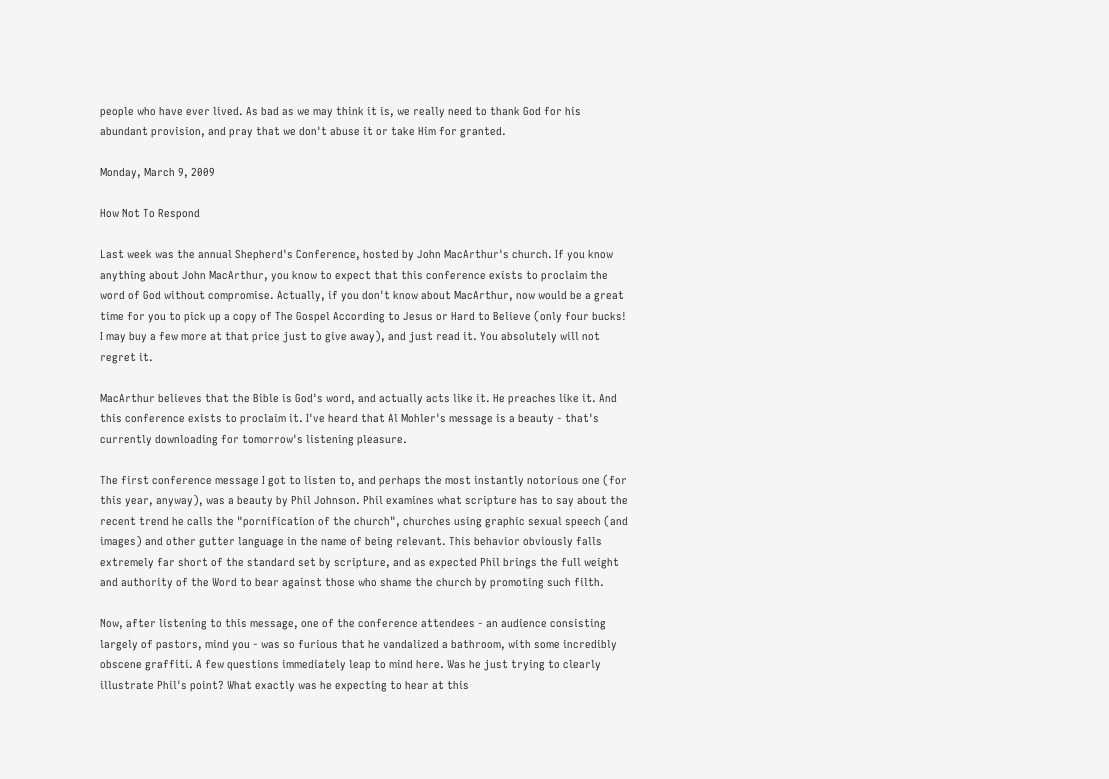people who have ever lived. As bad as we may think it is, we really need to thank God for his abundant provision, and pray that we don't abuse it or take Him for granted.

Monday, March 9, 2009

How Not To Respond

Last week was the annual Shepherd's Conference, hosted by John MacArthur's church. If you know anything about John MacArthur, you know to expect that this conference exists to proclaim the word of God without compromise. Actually, if you don't know about MacArthur, now would be a great time for you to pick up a copy of The Gospel According to Jesus or Hard to Believe (only four bucks! I may buy a few more at that price just to give away), and just read it. You absolutely will not regret it.

MacArthur believes that the Bible is God's word, and actually acts like it. He preaches like it. And this conference exists to proclaim it. I've heard that Al Mohler's message is a beauty - that's currently downloading for tomorrow's listening pleasure.

The first conference message I got to listen to, and perhaps the most instantly notorious one (for this year, anyway), was a beauty by Phil Johnson. Phil examines what scripture has to say about the recent trend he calls the "pornification of the church", churches using graphic sexual speech (and images) and other gutter language in the name of being relevant. This behavior obviously falls extremely far short of the standard set by scripture, and as expected Phil brings the full weight and authority of the Word to bear against those who shame the church by promoting such filth.

Now, after listening to this message, one of the conference attendees - an audience consisting largely of pastors, mind you - was so furious that he vandalized a bathroom, with some incredibly obscene graffiti. A few questions immediately leap to mind here. Was he just trying to clearly illustrate Phil's point? What exactly was he expecting to hear at this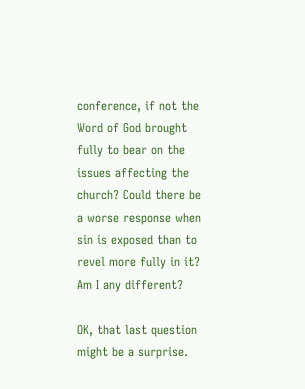conference, if not the Word of God brought fully to bear on the issues affecting the church? Could there be a worse response when sin is exposed than to revel more fully in it? Am I any different?

OK, that last question might be a surprise.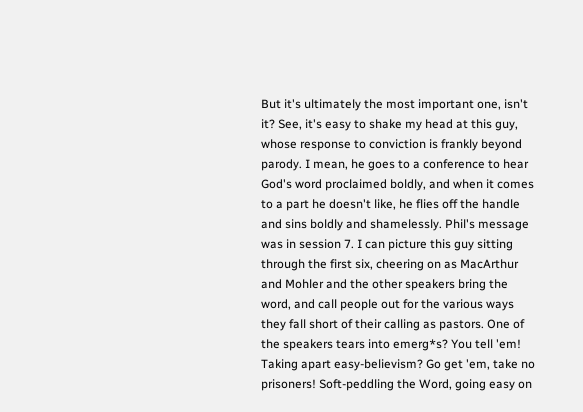But it's ultimately the most important one, isn't it? See, it's easy to shake my head at this guy, whose response to conviction is frankly beyond parody. I mean, he goes to a conference to hear God's word proclaimed boldly, and when it comes to a part he doesn't like, he flies off the handle and sins boldly and shamelessly. Phil's message was in session 7. I can picture this guy sitting through the first six, cheering on as MacArthur and Mohler and the other speakers bring the word, and call people out for the various ways they fall short of their calling as pastors. One of the speakers tears into emerg*s? You tell 'em! Taking apart easy-believism? Go get 'em, take no prisoners! Soft-peddling the Word, going easy on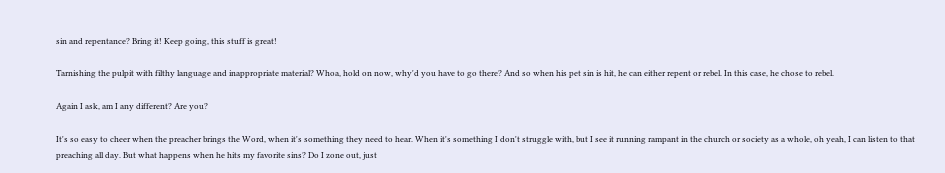sin and repentance? Bring it! Keep going, this stuff is great!

Tarnishing the pulpit with filthy language and inappropriate material? Whoa, hold on now, why'd you have to go there? And so when his pet sin is hit, he can either repent or rebel. In this case, he chose to rebel.

Again I ask, am I any different? Are you?

It's so easy to cheer when the preacher brings the Word, when it's something they need to hear. When it's something I don't struggle with, but I see it running rampant in the church or society as a whole, oh yeah, I can listen to that preaching all day. But what happens when he hits my favorite sins? Do I zone out, just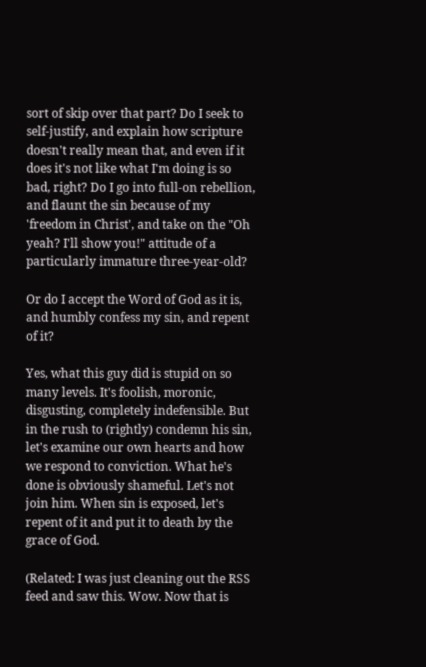sort of skip over that part? Do I seek to self-justify, and explain how scripture doesn't really mean that, and even if it does it's not like what I'm doing is so bad, right? Do I go into full-on rebellion, and flaunt the sin because of my 'freedom in Christ', and take on the "Oh yeah? I'll show you!" attitude of a particularly immature three-year-old?

Or do I accept the Word of God as it is, and humbly confess my sin, and repent of it?

Yes, what this guy did is stupid on so many levels. It's foolish, moronic, disgusting, completely indefensible. But in the rush to (rightly) condemn his sin, let's examine our own hearts and how we respond to conviction. What he's done is obviously shameful. Let's not join him. When sin is exposed, let's repent of it and put it to death by the grace of God.

(Related: I was just cleaning out the RSS feed and saw this. Wow. Now that is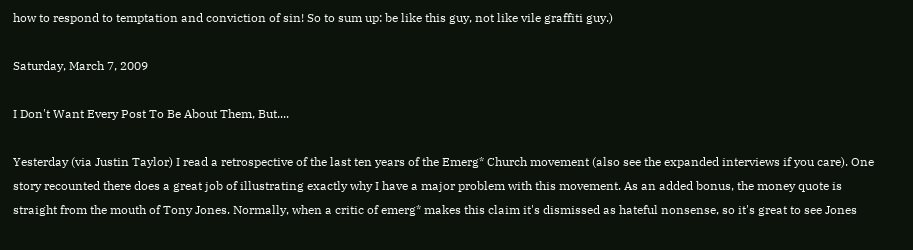how to respond to temptation and conviction of sin! So to sum up: be like this guy, not like vile graffiti guy.)

Saturday, March 7, 2009

I Don't Want Every Post To Be About Them, But....

Yesterday (via Justin Taylor) I read a retrospective of the last ten years of the Emerg* Church movement (also see the expanded interviews if you care). One story recounted there does a great job of illustrating exactly why I have a major problem with this movement. As an added bonus, the money quote is straight from the mouth of Tony Jones. Normally, when a critic of emerg* makes this claim it's dismissed as hateful nonsense, so it's great to see Jones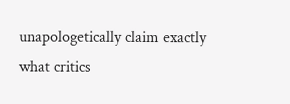unapologetically claim exactly what critics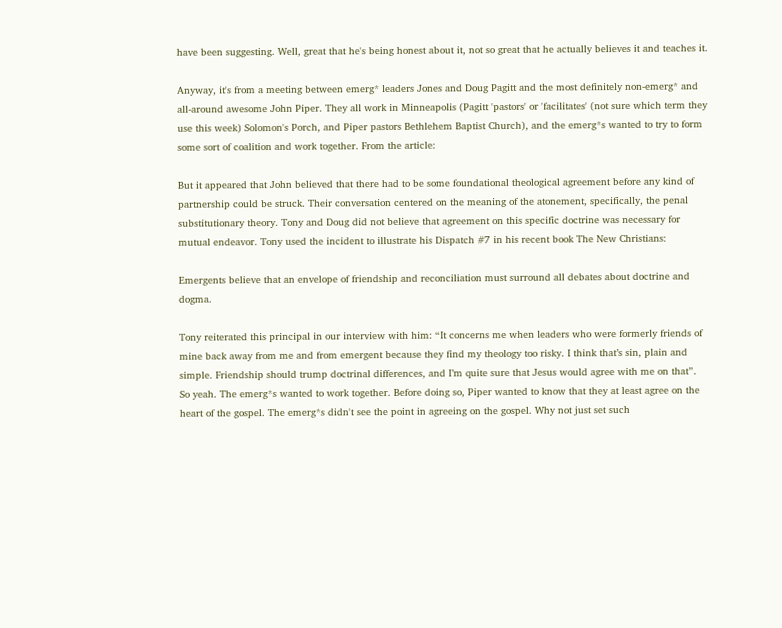have been suggesting. Well, great that he's being honest about it, not so great that he actually believes it and teaches it.

Anyway, it's from a meeting between emerg* leaders Jones and Doug Pagitt and the most definitely non-emerg* and all-around awesome John Piper. They all work in Minneapolis (Pagitt 'pastors' or 'facilitates' (not sure which term they use this week) Solomon's Porch, and Piper pastors Bethlehem Baptist Church), and the emerg*s wanted to try to form some sort of coalition and work together. From the article:

But it appeared that John believed that there had to be some foundational theological agreement before any kind of partnership could be struck. Their conversation centered on the meaning of the atonement, specifically, the penal substitutionary theory. Tony and Doug did not believe that agreement on this specific doctrine was necessary for mutual endeavor. Tony used the incident to illustrate his Dispatch #7 in his recent book The New Christians:

Emergents believe that an envelope of friendship and reconciliation must surround all debates about doctrine and dogma.

Tony reiterated this principal in our interview with him: “It concerns me when leaders who were formerly friends of mine back away from me and from emergent because they find my theology too risky. I think that’s sin, plain and simple. Friendship should trump doctrinal differences, and I’m quite sure that Jesus would agree with me on that”.
So yeah. The emerg*s wanted to work together. Before doing so, Piper wanted to know that they at least agree on the heart of the gospel. The emerg*s didn't see the point in agreeing on the gospel. Why not just set such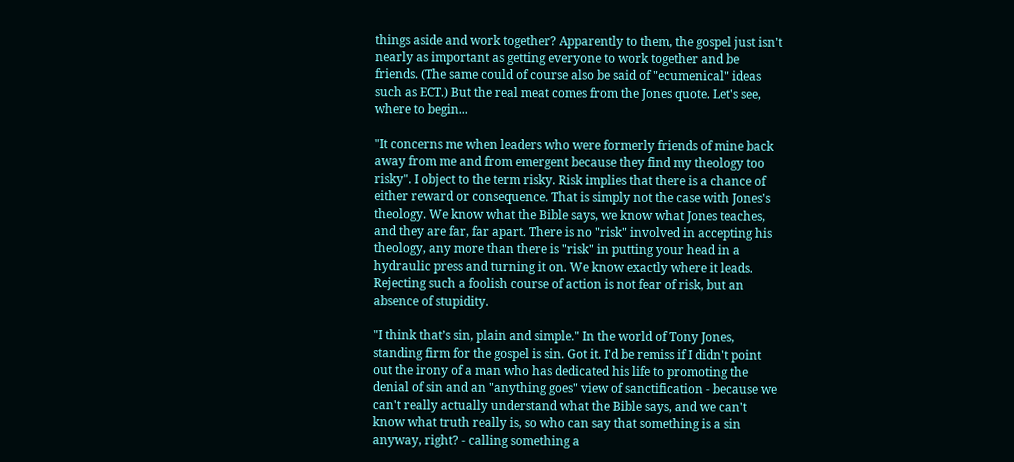things aside and work together? Apparently to them, the gospel just isn't nearly as important as getting everyone to work together and be friends. (The same could of course also be said of "ecumenical" ideas such as ECT.) But the real meat comes from the Jones quote. Let's see, where to begin...

"It concerns me when leaders who were formerly friends of mine back away from me and from emergent because they find my theology too risky". I object to the term risky. Risk implies that there is a chance of either reward or consequence. That is simply not the case with Jones's theology. We know what the Bible says, we know what Jones teaches, and they are far, far apart. There is no "risk" involved in accepting his theology, any more than there is "risk" in putting your head in a hydraulic press and turning it on. We know exactly where it leads. Rejecting such a foolish course of action is not fear of risk, but an absence of stupidity.

"I think that’s sin, plain and simple." In the world of Tony Jones, standing firm for the gospel is sin. Got it. I'd be remiss if I didn't point out the irony of a man who has dedicated his life to promoting the denial of sin and an "anything goes" view of sanctification - because we can't really actually understand what the Bible says, and we can't know what truth really is, so who can say that something is a sin anyway, right? - calling something a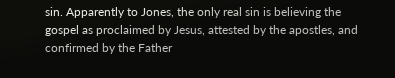sin. Apparently to Jones, the only real sin is believing the gospel as proclaimed by Jesus, attested by the apostles, and confirmed by the Father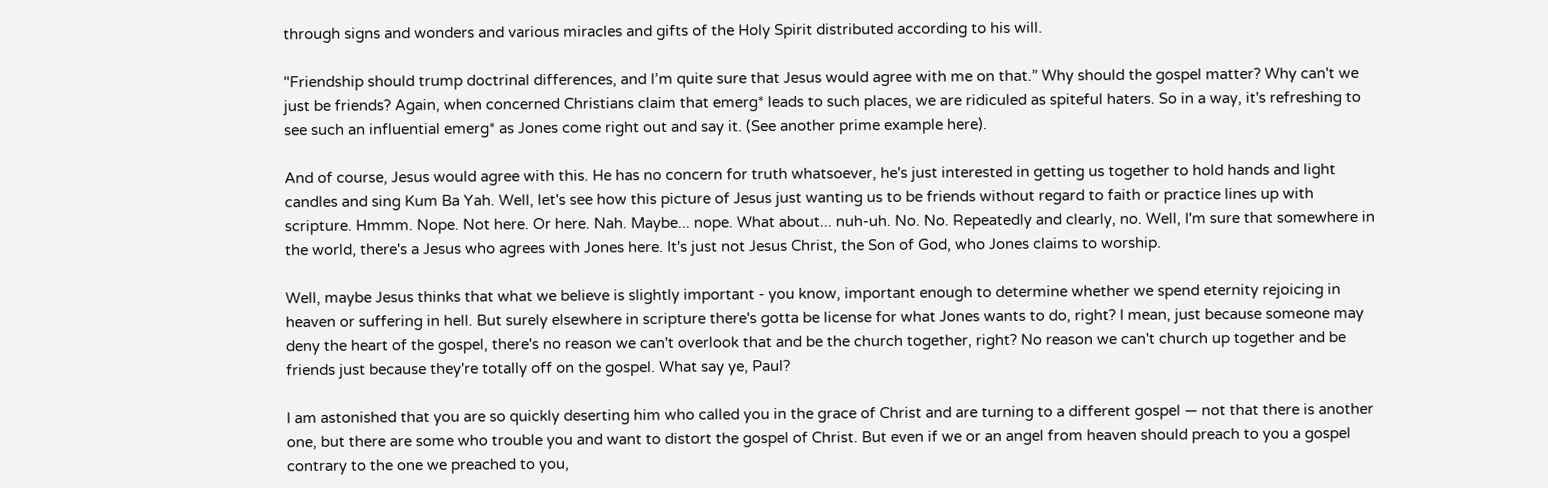through signs and wonders and various miracles and gifts of the Holy Spirit distributed according to his will.

"Friendship should trump doctrinal differences, and I’m quite sure that Jesus would agree with me on that.” Why should the gospel matter? Why can't we just be friends? Again, when concerned Christians claim that emerg* leads to such places, we are ridiculed as spiteful haters. So in a way, it's refreshing to see such an influential emerg* as Jones come right out and say it. (See another prime example here).

And of course, Jesus would agree with this. He has no concern for truth whatsoever, he's just interested in getting us together to hold hands and light candles and sing Kum Ba Yah. Well, let's see how this picture of Jesus just wanting us to be friends without regard to faith or practice lines up with scripture. Hmmm. Nope. Not here. Or here. Nah. Maybe... nope. What about... nuh-uh. No. No. Repeatedly and clearly, no. Well, I'm sure that somewhere in the world, there's a Jesus who agrees with Jones here. It's just not Jesus Christ, the Son of God, who Jones claims to worship.

Well, maybe Jesus thinks that what we believe is slightly important - you know, important enough to determine whether we spend eternity rejoicing in heaven or suffering in hell. But surely elsewhere in scripture there's gotta be license for what Jones wants to do, right? I mean, just because someone may deny the heart of the gospel, there's no reason we can't overlook that and be the church together, right? No reason we can't church up together and be friends just because they're totally off on the gospel. What say ye, Paul?

I am astonished that you are so quickly deserting him who called you in the grace of Christ and are turning to a different gospel — not that there is another one, but there are some who trouble you and want to distort the gospel of Christ. But even if we or an angel from heaven should preach to you a gospel contrary to the one we preached to you,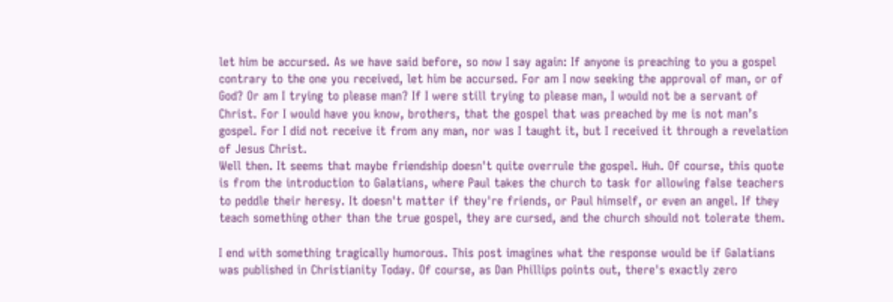let him be accursed. As we have said before, so now I say again: If anyone is preaching to you a gospel contrary to the one you received, let him be accursed. For am I now seeking the approval of man, or of God? Or am I trying to please man? If I were still trying to please man, I would not be a servant of Christ. For I would have you know, brothers, that the gospel that was preached by me is not man’s gospel. For I did not receive it from any man, nor was I taught it, but I received it through a revelation of Jesus Christ.
Well then. It seems that maybe friendship doesn't quite overrule the gospel. Huh. Of course, this quote is from the introduction to Galatians, where Paul takes the church to task for allowing false teachers to peddle their heresy. It doesn't matter if they're friends, or Paul himself, or even an angel. If they teach something other than the true gospel, they are cursed, and the church should not tolerate them.

I end with something tragically humorous. This post imagines what the response would be if Galatians was published in Christianity Today. Of course, as Dan Phillips points out, there's exactly zero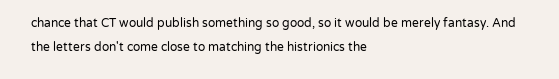chance that CT would publish something so good, so it would be merely fantasy. And the letters don't come close to matching the histrionics the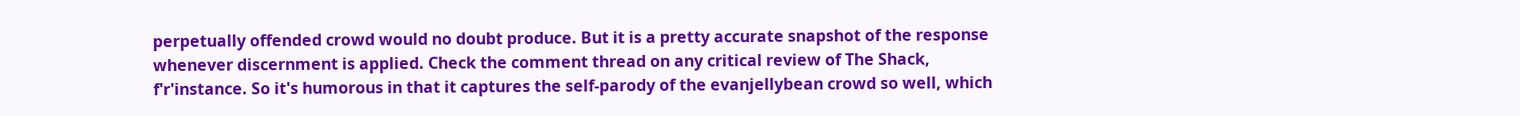perpetually offended crowd would no doubt produce. But it is a pretty accurate snapshot of the response whenever discernment is applied. Check the comment thread on any critical review of The Shack, f'r'instance. So it's humorous in that it captures the self-parody of the evanjellybean crowd so well, which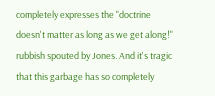completely expresses the "doctrine doesn't matter as long as we get along!" rubbish spouted by Jones. And it's tragic that this garbage has so completely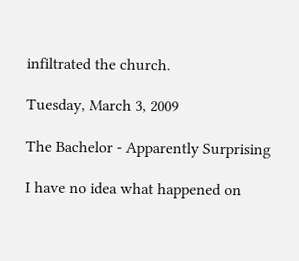infiltrated the church.

Tuesday, March 3, 2009

The Bachelor - Apparently Surprising

I have no idea what happened on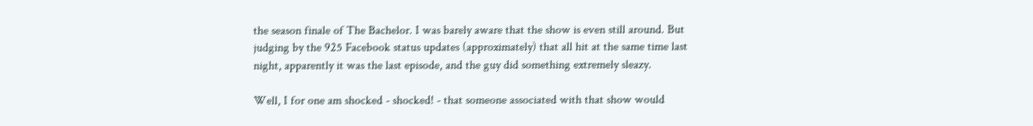the season finale of The Bachelor. I was barely aware that the show is even still around. But judging by the 925 Facebook status updates (approximately) that all hit at the same time last night, apparently it was the last episode, and the guy did something extremely sleazy.

Well, I for one am shocked - shocked! - that someone associated with that show would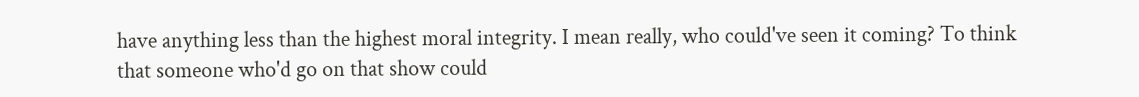have anything less than the highest moral integrity. I mean really, who could've seen it coming? To think that someone who'd go on that show could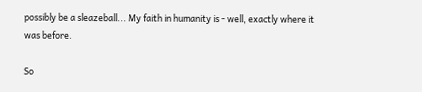possibly be a sleazeball... My faith in humanity is - well, exactly where it was before.

So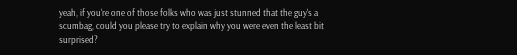yeah, if you're one of those folks who was just stunned that the guy's a scumbag, could you please try to explain why you were even the least bit surprised?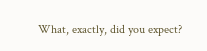What, exactly, did you expect?